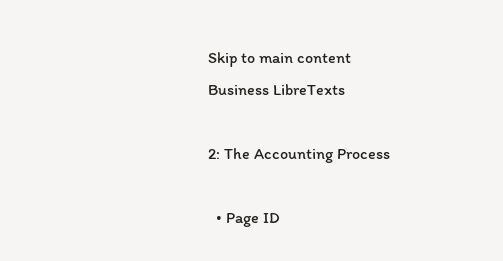Skip to main content
Business LibreTexts

2: The Accounting Process

  • Page ID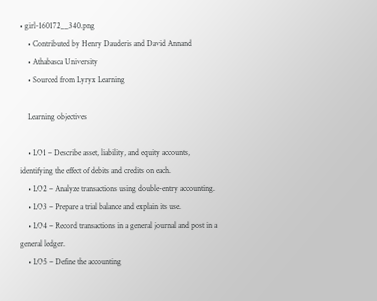• girl-160172__340.png
    • Contributed by Henry Dauderis and David Annand
    • Athabasca University
    • Sourced from Lyryx Learning

    Learning objectives

    • LO1 – Describe asset, liability, and equity accounts, identifying the effect of debits and credits on each.
    • LO2 – Analyze transactions using double-entry accounting.
    • LO3 – Prepare a trial balance and explain its use.
    • LO4 – Record transactions in a general journal and post in a general ledger.
    • LO5 – Define the accounting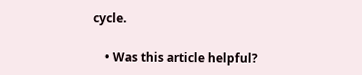cycle.

    • Was this article helpful?